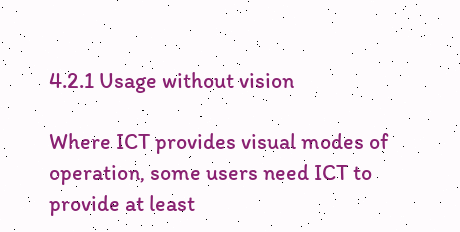4.2.1 Usage without vision

Where ICT provides visual modes of operation, some users need ICT to provide at least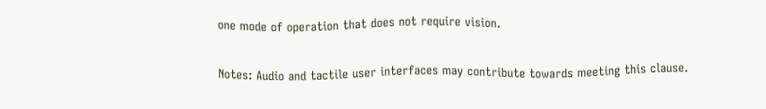one mode of operation that does not require vision.

Notes: Audio and tactile user interfaces may contribute towards meeting this clause.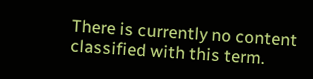There is currently no content classified with this term.